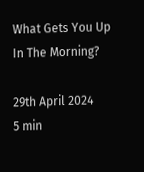What Gets You Up In The Morning?

29th April 2024
5 min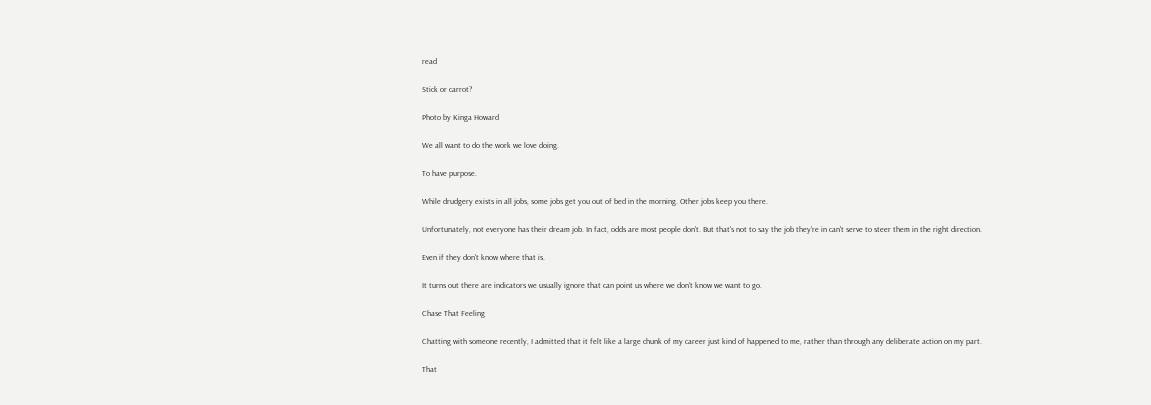read

Stick or carrot?

Photo by Kinga Howard

We all want to do the work we love doing.

To have purpose.

While drudgery exists in all jobs, some jobs get you out of bed in the morning. Other jobs keep you there.

Unfortunately, not everyone has their dream job. In fact, odds are most people don't. But that's not to say the job they're in can't serve to steer them in the right direction.

Even if they don't know where that is.

It turns out there are indicators we usually ignore that can point us where we don't know we want to go.

Chase That Feeling

Chatting with someone recently, I admitted that it felt like a large chunk of my career just kind of happened to me, rather than through any deliberate action on my part.

That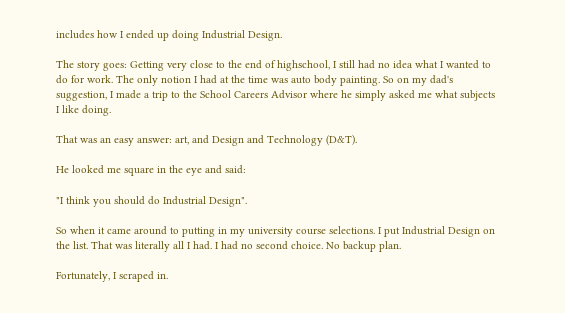includes how I ended up doing Industrial Design.

The story goes: Getting very close to the end of highschool, I still had no idea what I wanted to do for work. The only notion I had at the time was auto body painting. So on my dad's suggestion, I made a trip to the School Careers Advisor where he simply asked me what subjects I like doing.

That was an easy answer: art, and Design and Technology (D&T).

He looked me square in the eye and said:

"I think you should do Industrial Design".

So when it came around to putting in my university course selections. I put Industrial Design on the list. That was literally all I had. I had no second choice. No backup plan.

Fortunately, I scraped in.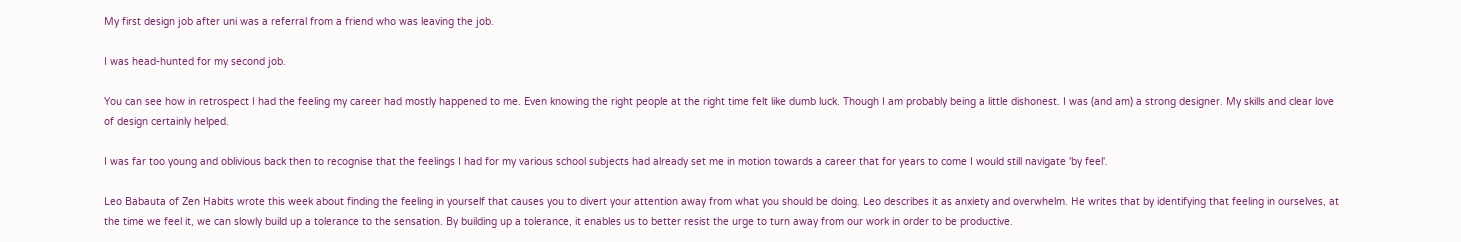My first design job after uni was a referral from a friend who was leaving the job.

I was head-hunted for my second job.

You can see how in retrospect I had the feeling my career had mostly happened to me. Even knowing the right people at the right time felt like dumb luck. Though I am probably being a little dishonest. I was (and am) a strong designer. My skills and clear love of design certainly helped.

I was far too young and oblivious back then to recognise that the feelings I had for my various school subjects had already set me in motion towards a career that for years to come I would still navigate 'by feel'.

Leo Babauta of Zen Habits wrote this week about finding the feeling in yourself that causes you to divert your attention away from what you should be doing. Leo describes it as anxiety and overwhelm. He writes that by identifying that feeling in ourselves, at the time we feel it, we can slowly build up a tolerance to the sensation. By building up a tolerance, it enables us to better resist the urge to turn away from our work in order to be productive.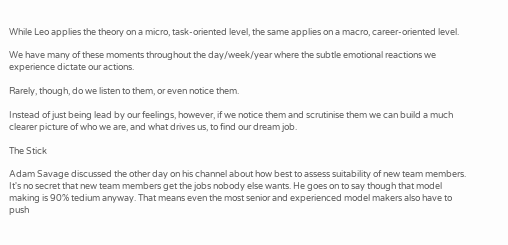While Leo applies the theory on a micro, task-oriented level, the same applies on a macro, career-oriented level.

We have many of these moments throughout the day/week/year where the subtle emotional reactions we experience dictate our actions.

Rarely, though, do we listen to them, or even notice them.

Instead of just being lead by our feelings, however, if we notice them and scrutinise them we can build a much clearer picture of who we are, and what drives us, to find our dream job.

The Stick

Adam Savage discussed the other day on his channel about how best to assess suitability of new team members. It's no secret that new team members get the jobs nobody else wants. He goes on to say though that model making is 90% tedium anyway. That means even the most senior and experienced model makers also have to push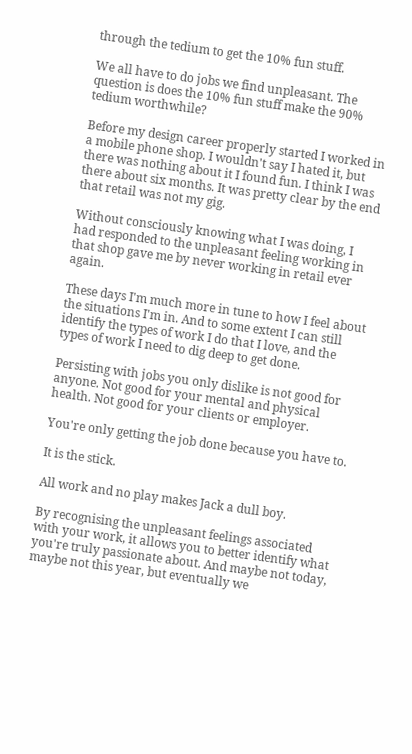through the tedium to get the 10% fun stuff.

We all have to do jobs we find unpleasant. The question is does the 10% fun stuff make the 90% tedium worthwhile?

Before my design career properly started I worked in a mobile phone shop. I wouldn't say I hated it, but there was nothing about it I found fun. I think I was there about six months. It was pretty clear by the end that retail was not my gig.

Without consciously knowing what I was doing, I had responded to the unpleasant feeling working in that shop gave me by never working in retail ever again.

These days I'm much more in tune to how I feel about the situations I'm in. And to some extent I can still identify the types of work I do that I love, and the types of work I need to dig deep to get done.

Persisting with jobs you only dislike is not good for anyone. Not good for your mental and physical health. Not good for your clients or employer.

You're only getting the job done because you have to.

It is the stick.

All work and no play makes Jack a dull boy.

By recognising the unpleasant feelings associated with your work, it allows you to better identify what you're truly passionate about. And maybe not today, maybe not this year, but eventually we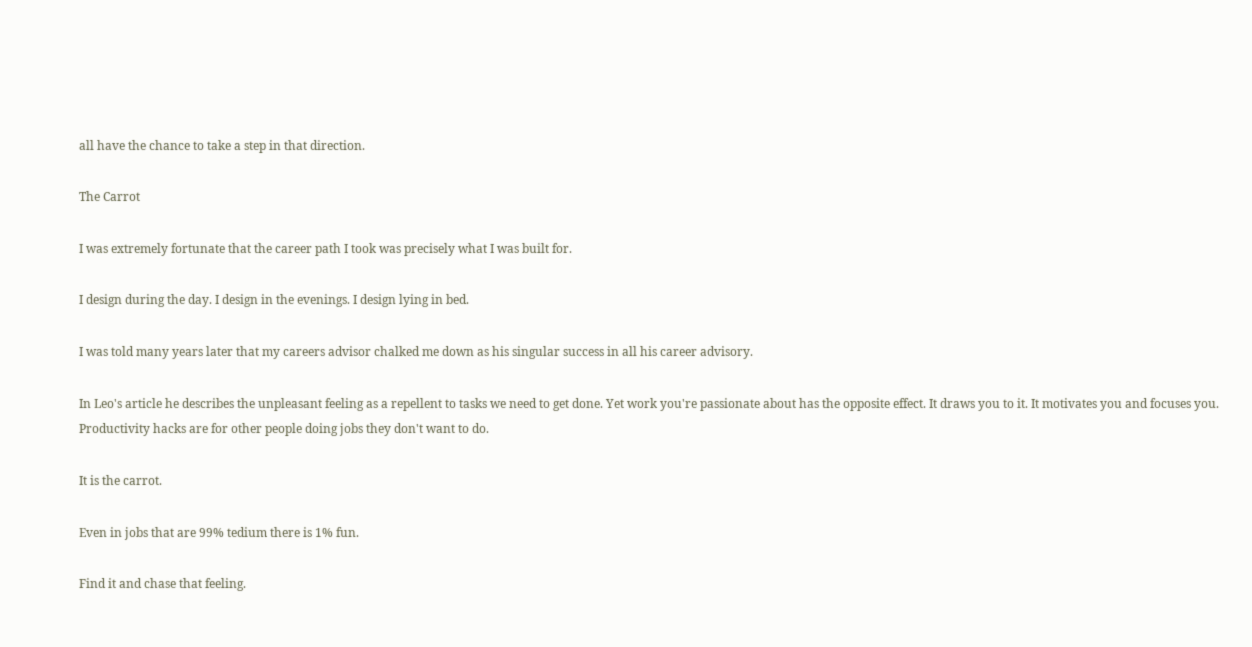all have the chance to take a step in that direction.

The Carrot

I was extremely fortunate that the career path I took was precisely what I was built for.

I design during the day. I design in the evenings. I design lying in bed.

I was told many years later that my careers advisor chalked me down as his singular success in all his career advisory.

In Leo's article he describes the unpleasant feeling as a repellent to tasks we need to get done. Yet work you're passionate about has the opposite effect. It draws you to it. It motivates you and focuses you. Productivity hacks are for other people doing jobs they don't want to do.

It is the carrot.

Even in jobs that are 99% tedium there is 1% fun.

Find it and chase that feeling.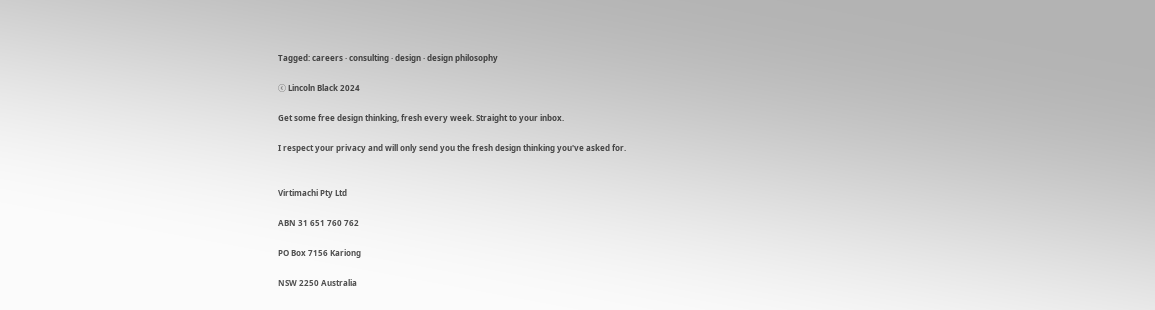Tagged: careers · consulting · design · design philosophy

ⓒ Lincoln Black 2024

Get some free design thinking, fresh every week. Straight to your inbox.

I respect your privacy and will only send you the fresh design thinking you've asked for.


Virtimachi Pty Ltd

ABN 31 651 760 762

PO Box 7156 Kariong

NSW 2250 Australia